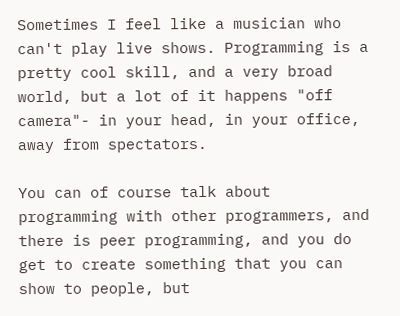Sometimes I feel like a musician who can't play live shows. Programming is a pretty cool skill, and a very broad world, but a lot of it happens "off camera"- in your head, in your office, away from spectators.

You can of course talk about programming with other programmers, and there is peer programming, and you do get to create something that you can show to people, but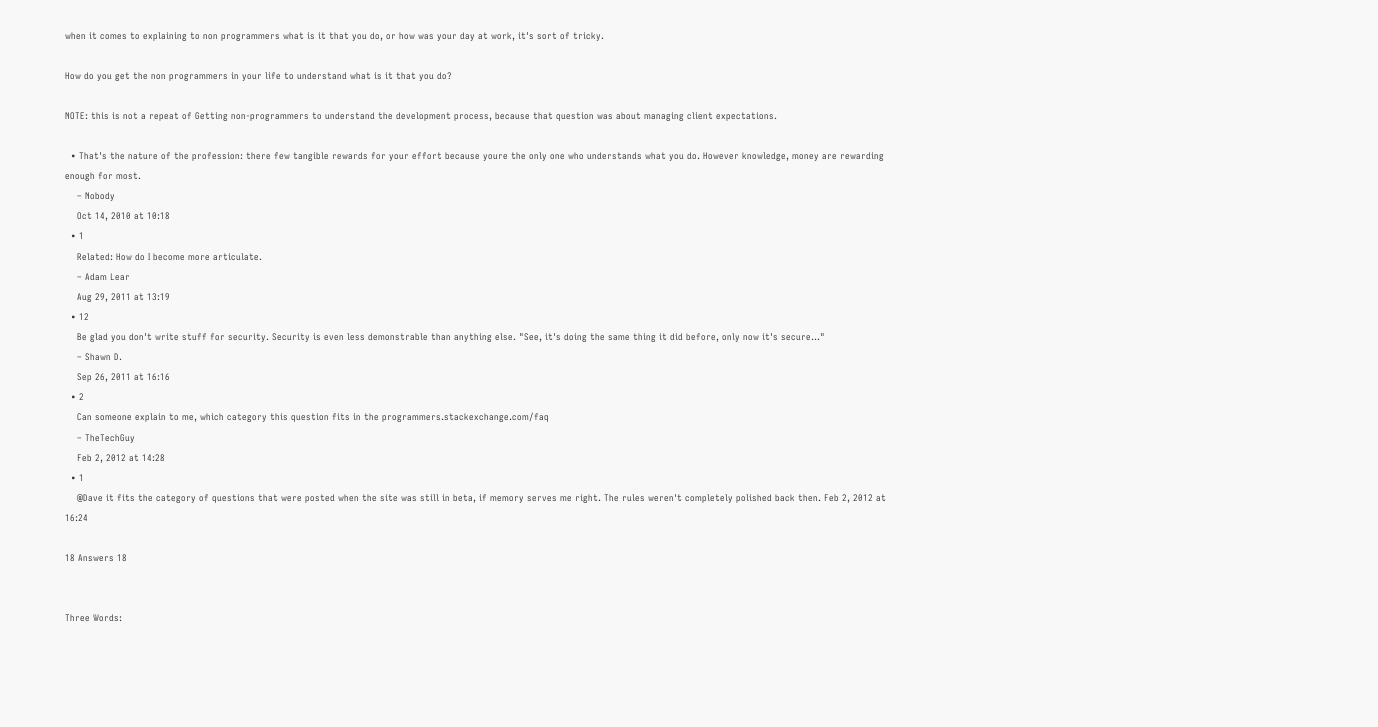when it comes to explaining to non programmers what is it that you do, or how was your day at work, it's sort of tricky.

How do you get the non programmers in your life to understand what is it that you do?

NOTE: this is not a repeat of Getting non-programmers to understand the development process, because that question was about managing client expectations.

  • That's the nature of the profession: there few tangible rewards for your effort because youre the only one who understands what you do. However knowledge, money are rewarding enough for most.
    – Nobody
    Oct 14, 2010 at 10:18
  • 1
    Related: How do I become more articulate.
    – Adam Lear
    Aug 29, 2011 at 13:19
  • 12
    Be glad you don't write stuff for security. Security is even less demonstrable than anything else. "See, it's doing the same thing it did before, only now it's secure..."
    – Shawn D.
    Sep 26, 2011 at 16:16
  • 2
    Can someone explain to me, which category this question fits in the programmers.stackexchange.com/faq
    – TheTechGuy
    Feb 2, 2012 at 14:28
  • 1
    @Dave it fits the category of questions that were posted when the site was still in beta, if memory serves me right. The rules weren't completely polished back then. Feb 2, 2012 at 16:24

18 Answers 18


Three Words: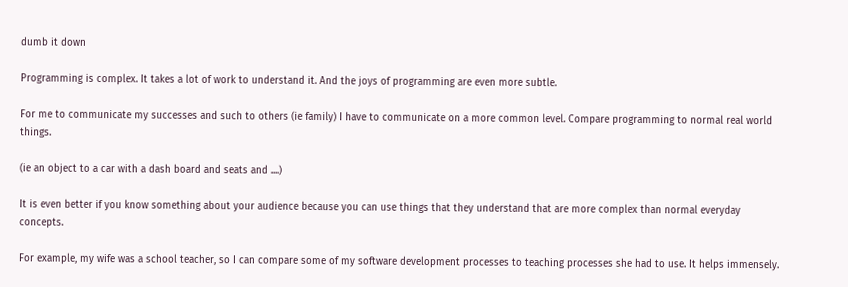dumb it down

Programming is complex. It takes a lot of work to understand it. And the joys of programming are even more subtle.

For me to communicate my successes and such to others (ie family) I have to communicate on a more common level. Compare programming to normal real world things.

(ie an object to a car with a dash board and seats and ....)

It is even better if you know something about your audience because you can use things that they understand that are more complex than normal everyday concepts.

For example, my wife was a school teacher, so I can compare some of my software development processes to teaching processes she had to use. It helps immensely.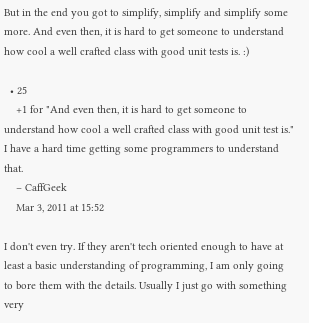But in the end you got to simplify, simplify and simplify some more. And even then, it is hard to get someone to understand how cool a well crafted class with good unit tests is. :)

  • 25
    +1 for "And even then, it is hard to get someone to understand how cool a well crafted class with good unit test is." I have a hard time getting some programmers to understand that.
    – CaffGeek
    Mar 3, 2011 at 15:52

I don't even try. If they aren't tech oriented enough to have at least a basic understanding of programming, I am only going to bore them with the details. Usually I just go with something very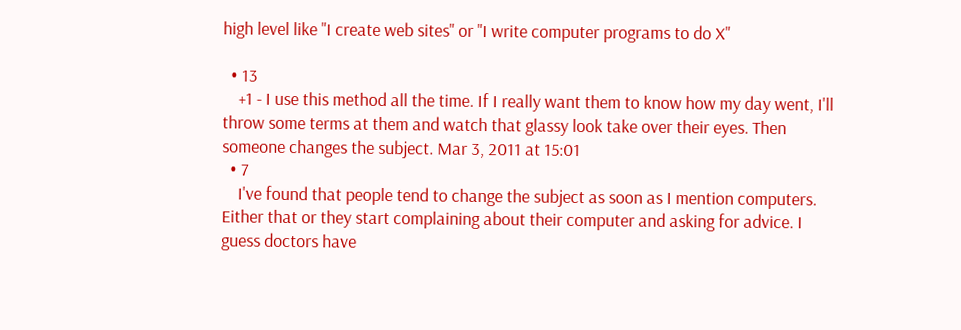high level like "I create web sites" or "I write computer programs to do X"

  • 13
    +1 - I use this method all the time. If I really want them to know how my day went, I'll throw some terms at them and watch that glassy look take over their eyes. Then someone changes the subject. Mar 3, 2011 at 15:01
  • 7
    I've found that people tend to change the subject as soon as I mention computers. Either that or they start complaining about their computer and asking for advice. I guess doctors have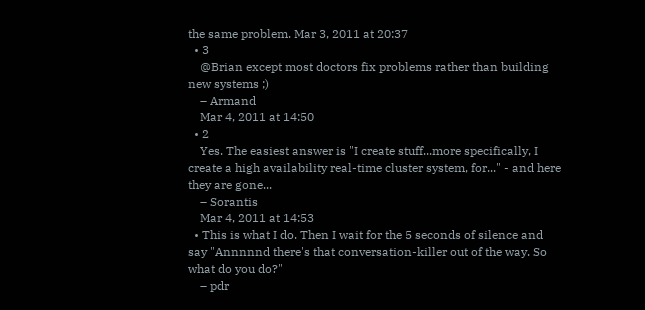the same problem. Mar 3, 2011 at 20:37
  • 3
    @Brian except most doctors fix problems rather than building new systems ;)
    – Armand
    Mar 4, 2011 at 14:50
  • 2
    Yes. The easiest answer is "I create stuff...more specifically, I create a high availability real-time cluster system, for..." - and here they are gone...
    – Sorantis
    Mar 4, 2011 at 14:53
  • This is what I do. Then I wait for the 5 seconds of silence and say "Annnnnd there's that conversation-killer out of the way. So what do you do?"
    – pdr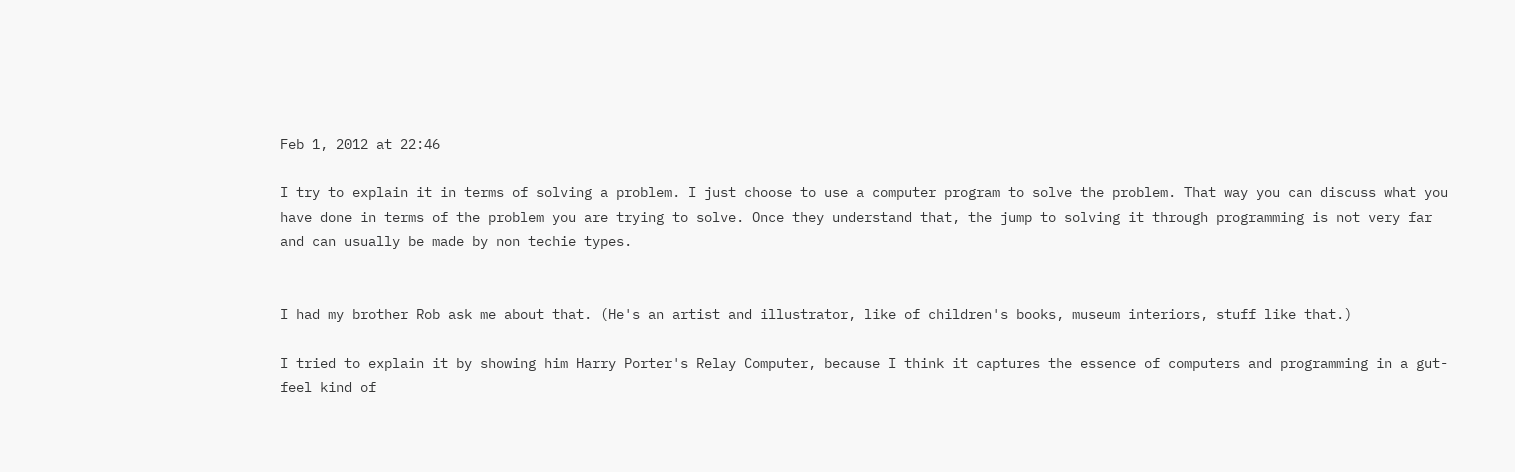Feb 1, 2012 at 22:46

I try to explain it in terms of solving a problem. I just choose to use a computer program to solve the problem. That way you can discuss what you have done in terms of the problem you are trying to solve. Once they understand that, the jump to solving it through programming is not very far and can usually be made by non techie types.


I had my brother Rob ask me about that. (He's an artist and illustrator, like of children's books, museum interiors, stuff like that.)

I tried to explain it by showing him Harry Porter's Relay Computer, because I think it captures the essence of computers and programming in a gut-feel kind of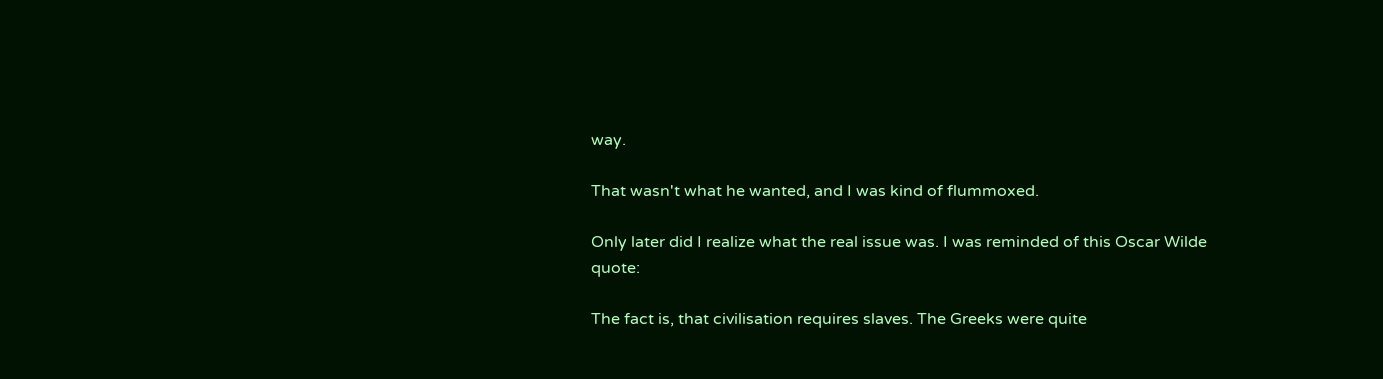way.

That wasn't what he wanted, and I was kind of flummoxed.

Only later did I realize what the real issue was. I was reminded of this Oscar Wilde quote:

The fact is, that civilisation requires slaves. The Greeks were quite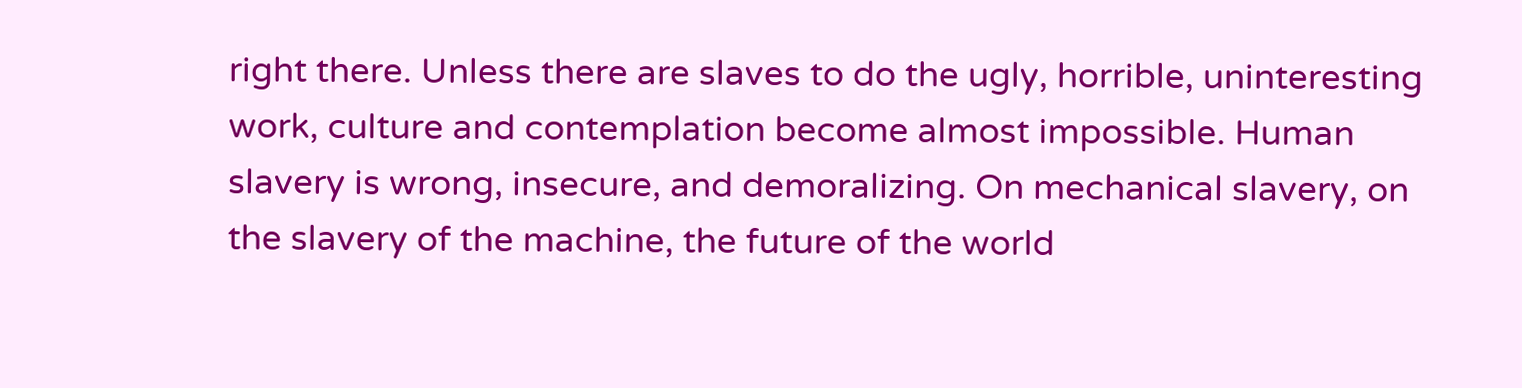right there. Unless there are slaves to do the ugly, horrible, uninteresting work, culture and contemplation become almost impossible. Human slavery is wrong, insecure, and demoralizing. On mechanical slavery, on the slavery of the machine, the future of the world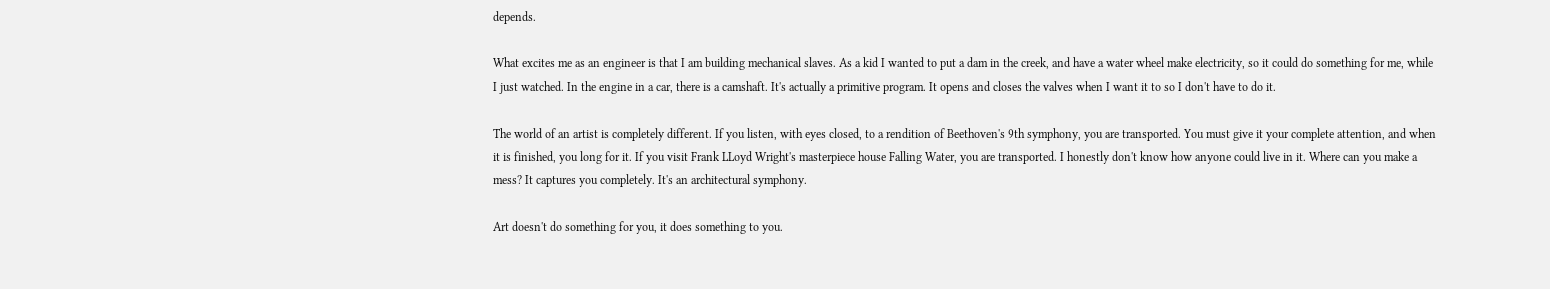depends.

What excites me as an engineer is that I am building mechanical slaves. As a kid I wanted to put a dam in the creek, and have a water wheel make electricity, so it could do something for me, while I just watched. In the engine in a car, there is a camshaft. It's actually a primitive program. It opens and closes the valves when I want it to so I don't have to do it.

The world of an artist is completely different. If you listen, with eyes closed, to a rendition of Beethoven's 9th symphony, you are transported. You must give it your complete attention, and when it is finished, you long for it. If you visit Frank LLoyd Wright's masterpiece house Falling Water, you are transported. I honestly don't know how anyone could live in it. Where can you make a mess? It captures you completely. It's an architectural symphony.

Art doesn't do something for you, it does something to you.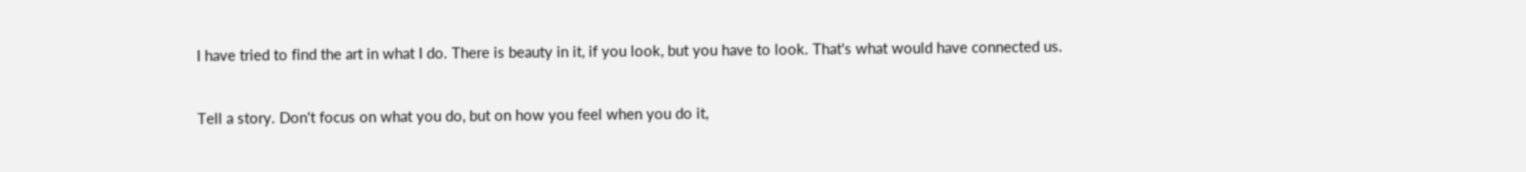I have tried to find the art in what I do. There is beauty in it, if you look, but you have to look. That's what would have connected us.


Tell a story. Don't focus on what you do, but on how you feel when you do it,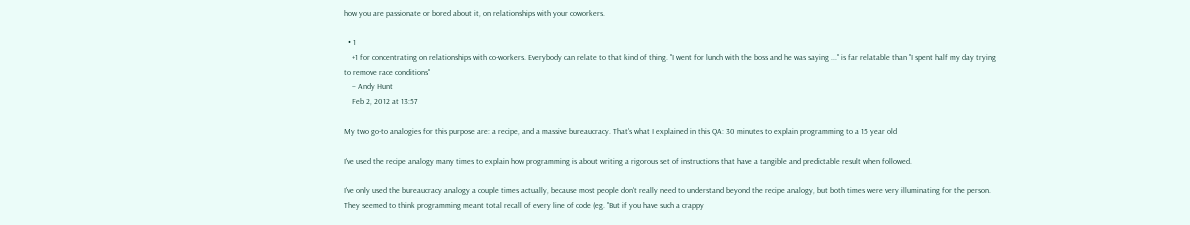how you are passionate or bored about it, on relationships with your coworkers.

  • 1
    +1 for concentrating on relationships with co-workers. Everybody can relate to that kind of thing. "I went for lunch with the boss and he was saying ..." is far relatable than "I spent half my day trying to remove race conditions"
    – Andy Hunt
    Feb 2, 2012 at 13:57

My two go-to analogies for this purpose are: a recipe, and a massive bureaucracy. That's what I explained in this QA: 30 minutes to explain programming to a 15 year old

I've used the recipe analogy many times to explain how programming is about writing a rigorous set of instructions that have a tangible and predictable result when followed.

I've only used the bureaucracy analogy a couple times actually, because most people don't really need to understand beyond the recipe analogy, but both times were very illuminating for the person. They seemed to think programming meant total recall of every line of code (eg. "But if you have such a crappy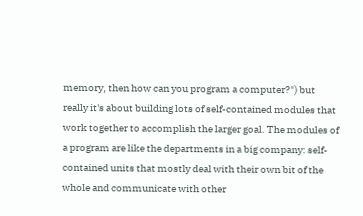memory, then how can you program a computer?") but really it's about building lots of self-contained modules that work together to accomplish the larger goal. The modules of a program are like the departments in a big company: self-contained units that mostly deal with their own bit of the whole and communicate with other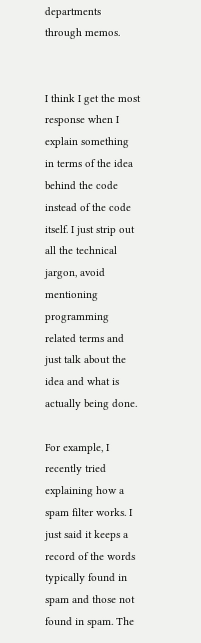departments through memos.


I think I get the most response when I explain something in terms of the idea behind the code instead of the code itself. I just strip out all the technical jargon, avoid mentioning programming related terms and just talk about the idea and what is actually being done.

For example, I recently tried explaining how a spam filter works. I just said it keeps a record of the words typically found in spam and those not found in spam. The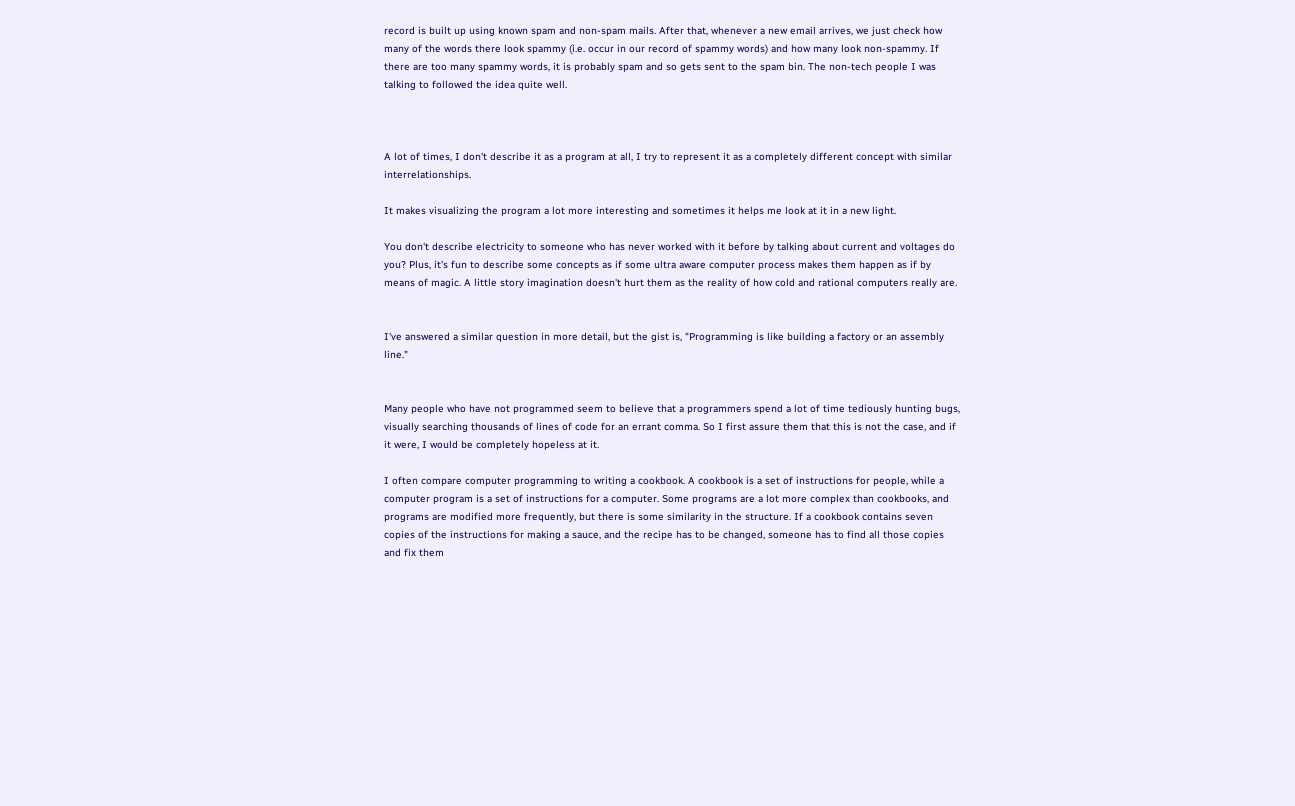record is built up using known spam and non-spam mails. After that, whenever a new email arrives, we just check how many of the words there look spammy (i.e. occur in our record of spammy words) and how many look non-spammy. If there are too many spammy words, it is probably spam and so gets sent to the spam bin. The non-tech people I was talking to followed the idea quite well.



A lot of times, I don't describe it as a program at all, I try to represent it as a completely different concept with similar interrelationships.

It makes visualizing the program a lot more interesting and sometimes it helps me look at it in a new light.

You don't describe electricity to someone who has never worked with it before by talking about current and voltages do you? Plus, it's fun to describe some concepts as if some ultra aware computer process makes them happen as if by means of magic. A little story imagination doesn't hurt them as the reality of how cold and rational computers really are.


I've answered a similar question in more detail, but the gist is, "Programming is like building a factory or an assembly line."


Many people who have not programmed seem to believe that a programmers spend a lot of time tediously hunting bugs, visually searching thousands of lines of code for an errant comma. So I first assure them that this is not the case, and if it were, I would be completely hopeless at it.

I often compare computer programming to writing a cookbook. A cookbook is a set of instructions for people, while a computer program is a set of instructions for a computer. Some programs are a lot more complex than cookbooks, and programs are modified more frequently, but there is some similarity in the structure. If a cookbook contains seven copies of the instructions for making a sauce, and the recipe has to be changed, someone has to find all those copies and fix them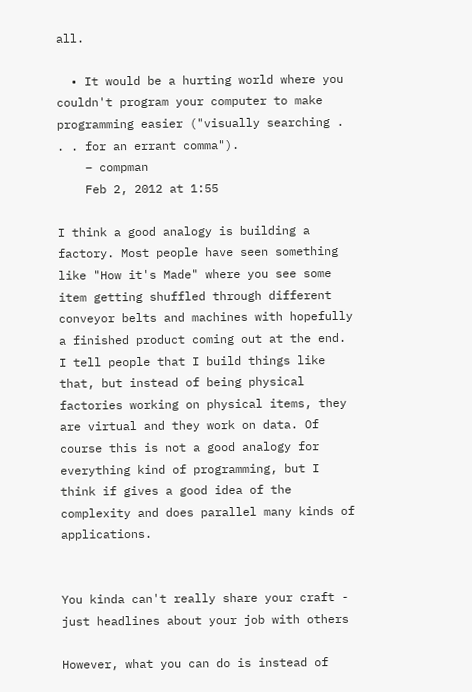all.

  • It would be a hurting world where you couldn't program your computer to make programming easier ("visually searching . . . for an errant comma").
    – compman
    Feb 2, 2012 at 1:55

I think a good analogy is building a factory. Most people have seen something like "How it's Made" where you see some item getting shuffled through different conveyor belts and machines with hopefully a finished product coming out at the end. I tell people that I build things like that, but instead of being physical factories working on physical items, they are virtual and they work on data. Of course this is not a good analogy for everything kind of programming, but I think if gives a good idea of the complexity and does parallel many kinds of applications.


You kinda can't really share your craft - just headlines about your job with others

However, what you can do is instead of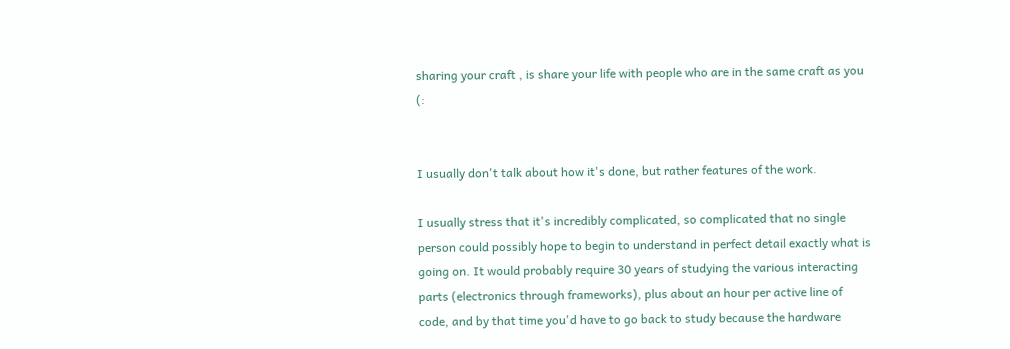sharing your craft , is share your life with people who are in the same craft as you (:


I usually don't talk about how it's done, but rather features of the work.

I usually stress that it's incredibly complicated, so complicated that no single person could possibly hope to begin to understand in perfect detail exactly what is going on. It would probably require 30 years of studying the various interacting parts (electronics through frameworks), plus about an hour per active line of code, and by that time you'd have to go back to study because the hardware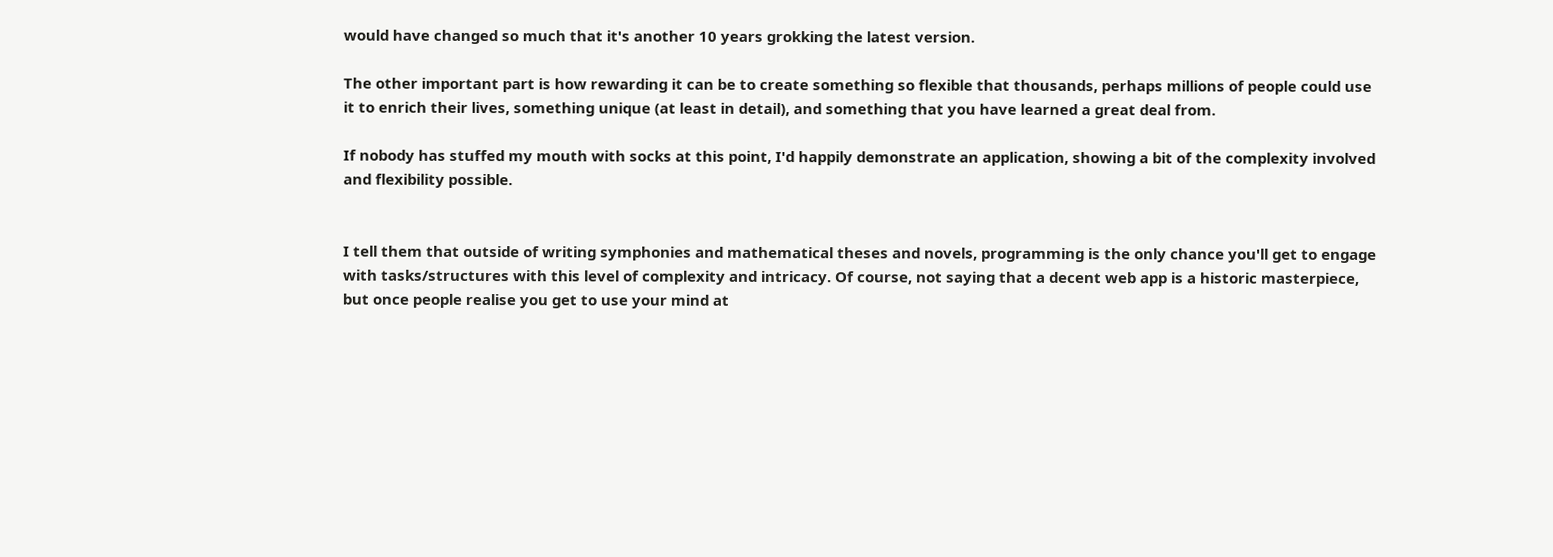would have changed so much that it's another 10 years grokking the latest version.

The other important part is how rewarding it can be to create something so flexible that thousands, perhaps millions of people could use it to enrich their lives, something unique (at least in detail), and something that you have learned a great deal from.

If nobody has stuffed my mouth with socks at this point, I'd happily demonstrate an application, showing a bit of the complexity involved and flexibility possible.


I tell them that outside of writing symphonies and mathematical theses and novels, programming is the only chance you'll get to engage with tasks/structures with this level of complexity and intricacy. Of course, not saying that a decent web app is a historic masterpiece, but once people realise you get to use your mind at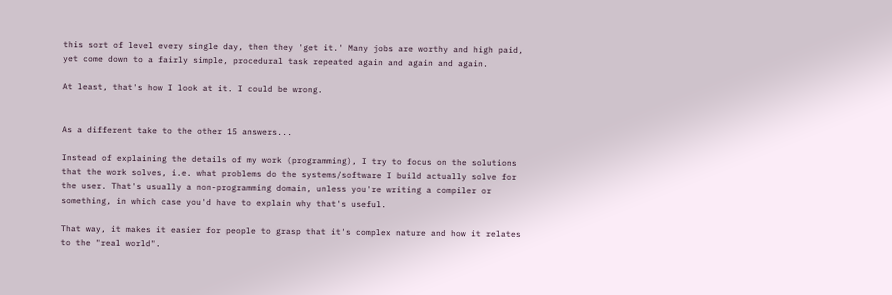this sort of level every single day, then they 'get it.' Many jobs are worthy and high paid, yet come down to a fairly simple, procedural task repeated again and again and again.

At least, that's how I look at it. I could be wrong.


As a different take to the other 15 answers...

Instead of explaining the details of my work (programming), I try to focus on the solutions that the work solves, i.e. what problems do the systems/software I build actually solve for the user. That's usually a non-programming domain, unless you're writing a compiler or something, in which case you'd have to explain why that's useful.

That way, it makes it easier for people to grasp that it's complex nature and how it relates to the "real world".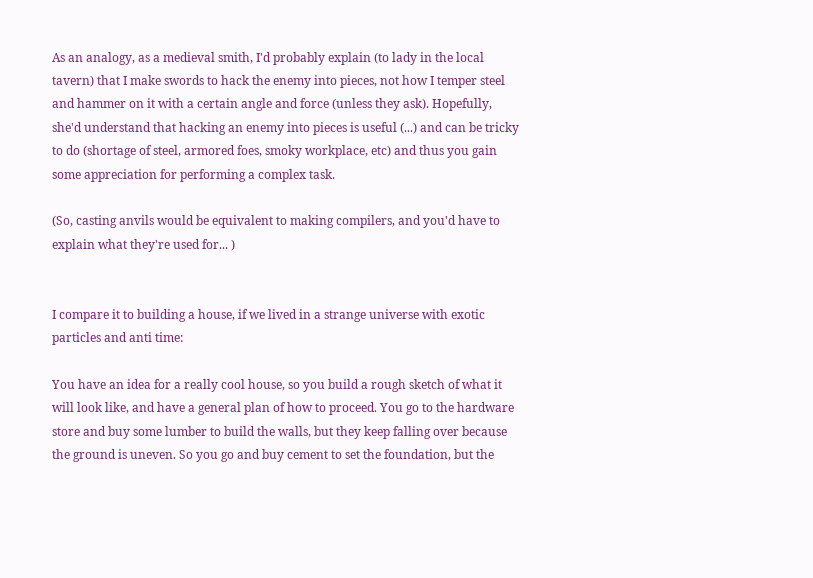As an analogy, as a medieval smith, I'd probably explain (to lady in the local tavern) that I make swords to hack the enemy into pieces, not how I temper steel and hammer on it with a certain angle and force (unless they ask). Hopefully, she'd understand that hacking an enemy into pieces is useful (...) and can be tricky to do (shortage of steel, armored foes, smoky workplace, etc) and thus you gain some appreciation for performing a complex task.

(So, casting anvils would be equivalent to making compilers, and you'd have to explain what they're used for... )


I compare it to building a house, if we lived in a strange universe with exotic particles and anti time:

You have an idea for a really cool house, so you build a rough sketch of what it will look like, and have a general plan of how to proceed. You go to the hardware store and buy some lumber to build the walls, but they keep falling over because the ground is uneven. So you go and buy cement to set the foundation, but the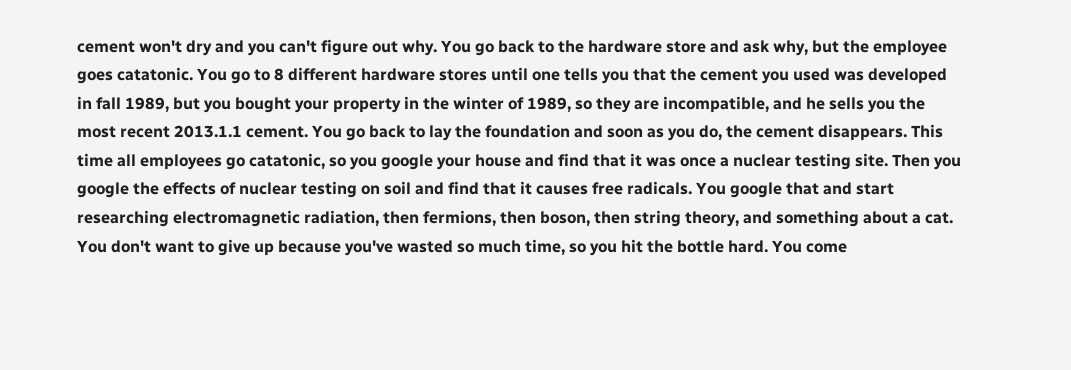cement won't dry and you can't figure out why. You go back to the hardware store and ask why, but the employee goes catatonic. You go to 8 different hardware stores until one tells you that the cement you used was developed in fall 1989, but you bought your property in the winter of 1989, so they are incompatible, and he sells you the most recent 2013.1.1 cement. You go back to lay the foundation and soon as you do, the cement disappears. This time all employees go catatonic, so you google your house and find that it was once a nuclear testing site. Then you google the effects of nuclear testing on soil and find that it causes free radicals. You google that and start researching electromagnetic radiation, then fermions, then boson, then string theory, and something about a cat. You don't want to give up because you've wasted so much time, so you hit the bottle hard. You come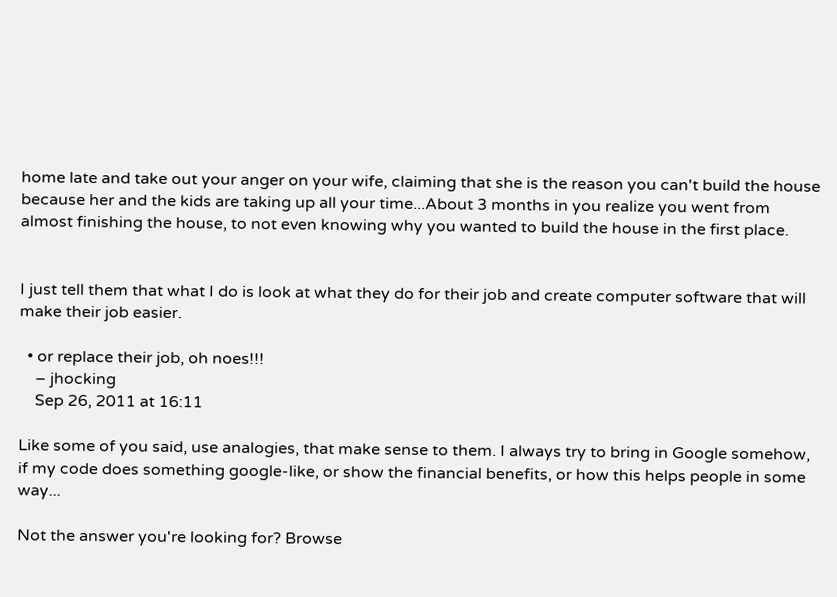home late and take out your anger on your wife, claiming that she is the reason you can't build the house because her and the kids are taking up all your time...About 3 months in you realize you went from almost finishing the house, to not even knowing why you wanted to build the house in the first place.


I just tell them that what I do is look at what they do for their job and create computer software that will make their job easier.

  • or replace their job, oh noes!!!
    – jhocking
    Sep 26, 2011 at 16:11

Like some of you said, use analogies, that make sense to them. I always try to bring in Google somehow, if my code does something google-like, or show the financial benefits, or how this helps people in some way...

Not the answer you're looking for? Browse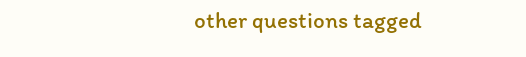other questions tagged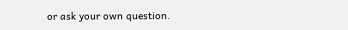or ask your own question.